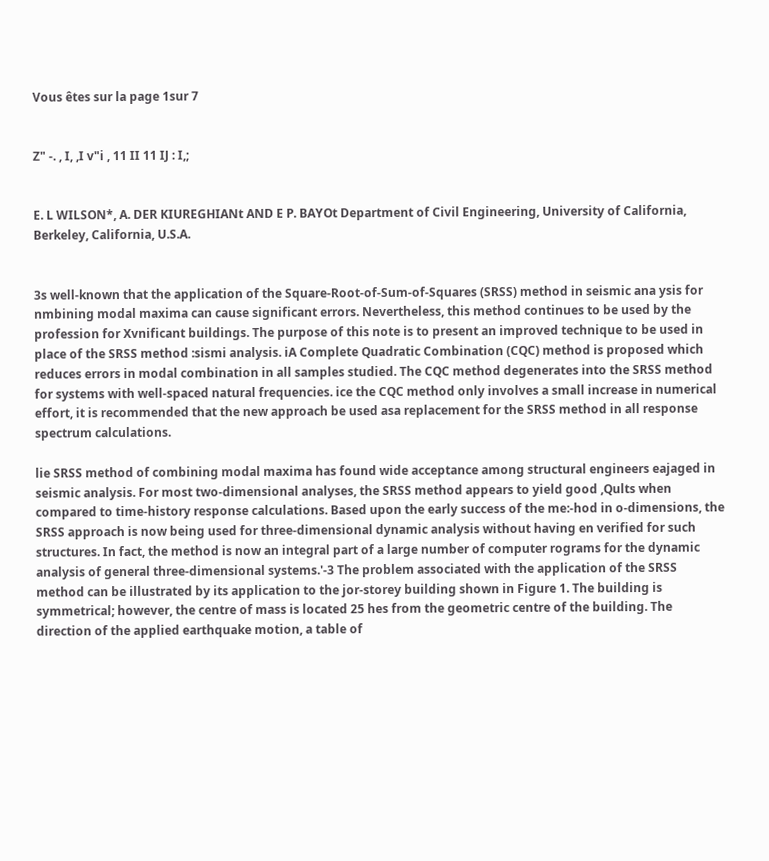Vous êtes sur la page 1sur 7


Z" -. , I, ,I v"i , 11 II 11 IJ : I,;


E. L WILSON*, A. DER KIUREGHIANt AND E P. BAYOt Department of Civil Engineering, University of California, Berkeley, California, U.S.A.


3s well-known that the application of the Square-Root-of-Sum-of-Squares (SRSS) method in seismic ana ysis for nmbining modal maxima can cause significant errors. Nevertheless, this method continues to be used by the profession for Xvnificant buildings. The purpose of this note is to present an improved technique to be used in place of the SRSS method :sismi analysis. iA Complete Quadratic Combination (CQC) method is proposed which reduces errors in modal combination in all samples studied. The CQC method degenerates into the SRSS method for systems with well-spaced natural frequencies. ice the CQC method only involves a small increase in numerical effort, it is recommended that the new approach be used asa replacement for the SRSS method in all response spectrum calculations.

lie SRSS method of combining modal maxima has found wide acceptance among structural engineers eajaged in seismic analysis. For most two-dimensional analyses, the SRSS method appears to yield good ,Qults when compared to time-history response calculations. Based upon the early success of the me:-hod in o-dimensions, the SRSS approach is now being used for three-dimensional dynamic analysis without having en verified for such structures. In fact, the method is now an integral part of a large number of computer rograms for the dynamic analysis of general three-dimensional systems.'-3 The problem associated with the application of the SRSS method can be illustrated by its application to the jor-storey building shown in Figure 1. The building is symmetrical; however, the centre of mass is located 25 hes from the geometric centre of the building. The direction of the applied earthquake motion, a table of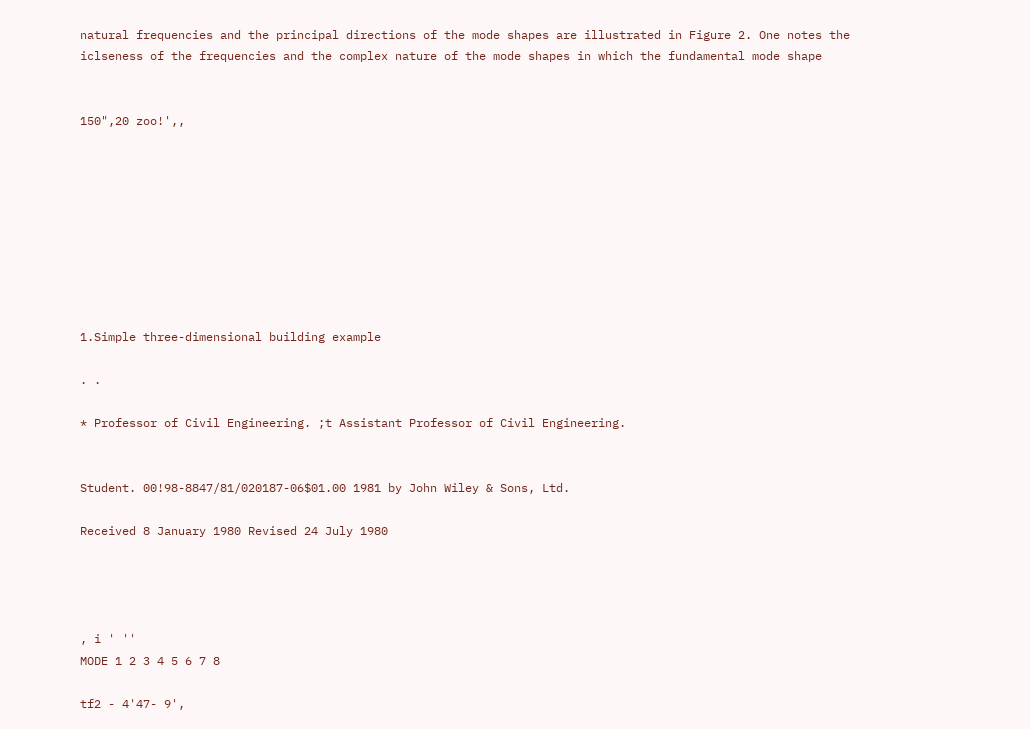natural frequencies and the principal directions of the mode shapes are illustrated in Figure 2. One notes the iclseness of the frequencies and the complex nature of the mode shapes in which the fundamental mode shape


150",20 zoo!',,









1.Simple three-dimensional building example

. .

* Professor of Civil Engineering. ;t Assistant Professor of Civil Engineering.


Student. 00!98-8847/81/020187-06$01.00 1981 by John Wiley & Sons, Ltd.

Received 8 January 1980 Revised 24 July 1980




, i ' ''
MODE 1 2 3 4 5 6 7 8

tf2 - 4'47- 9',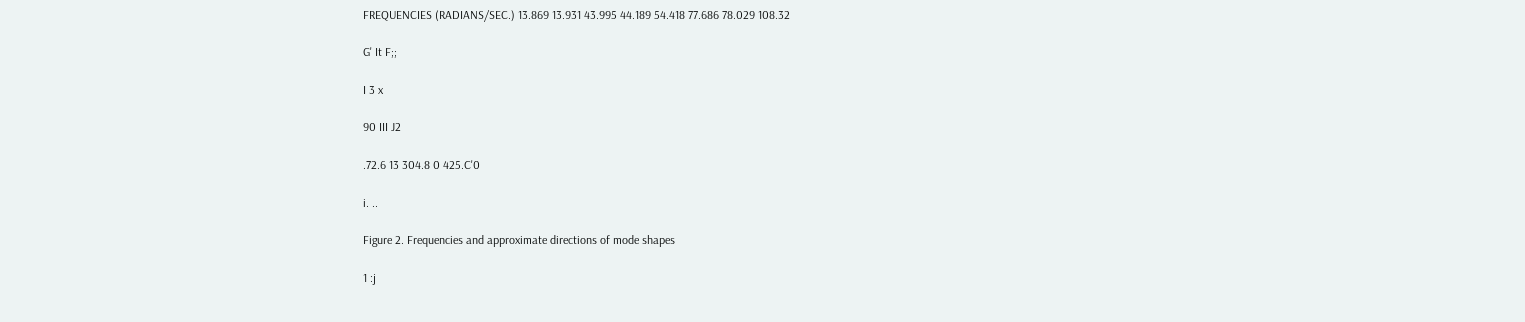FREQUENCIES (RADIANS/SEC.) 13.869 13.931 43.995 44.189 54.418 77.686 78.029 108.32

G' It F;;

I 3 x

90 III J2

.72.6 13 304.8 0 425.C'0

i. ..

Figure 2. Frequencies and approximate directions of mode shapes

1 :j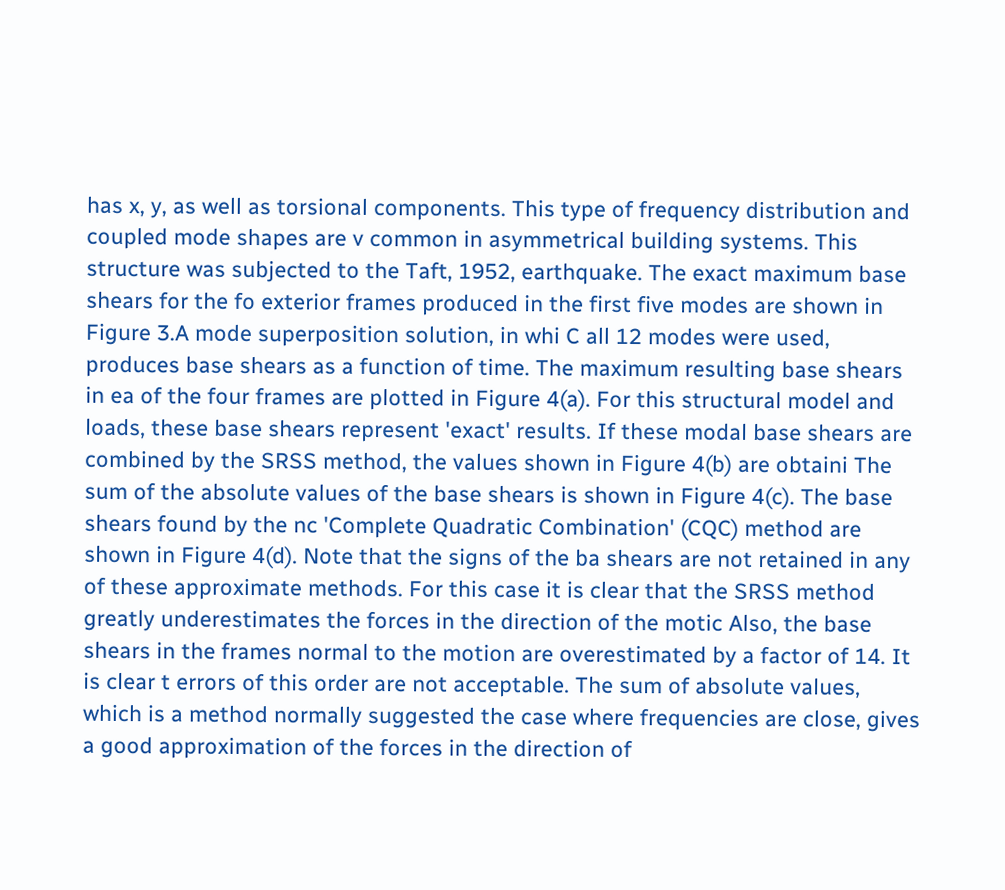has x, y, as well as torsional components. This type of frequency distribution and coupled mode shapes are v common in asymmetrical building systems. This structure was subjected to the Taft, 1952, earthquake. The exact maximum base shears for the fo exterior frames produced in the first five modes are shown in Figure 3.A mode superposition solution, in whi C all 12 modes were used, produces base shears as a function of time. The maximum resulting base shears in ea of the four frames are plotted in Figure 4(a). For this structural model and loads, these base shears represent 'exact' results. If these modal base shears are combined by the SRSS method, the values shown in Figure 4(b) are obtaini The sum of the absolute values of the base shears is shown in Figure 4(c). The base shears found by the nc 'Complete Quadratic Combination' (CQC) method are shown in Figure 4(d). Note that the signs of the ba shears are not retained in any of these approximate methods. For this case it is clear that the SRSS method greatly underestimates the forces in the direction of the motic Also, the base shears in the frames normal to the motion are overestimated by a factor of 14. It is clear t errors of this order are not acceptable. The sum of absolute values, which is a method normally suggested the case where frequencies are close, gives a good approximation of the forces in the direction of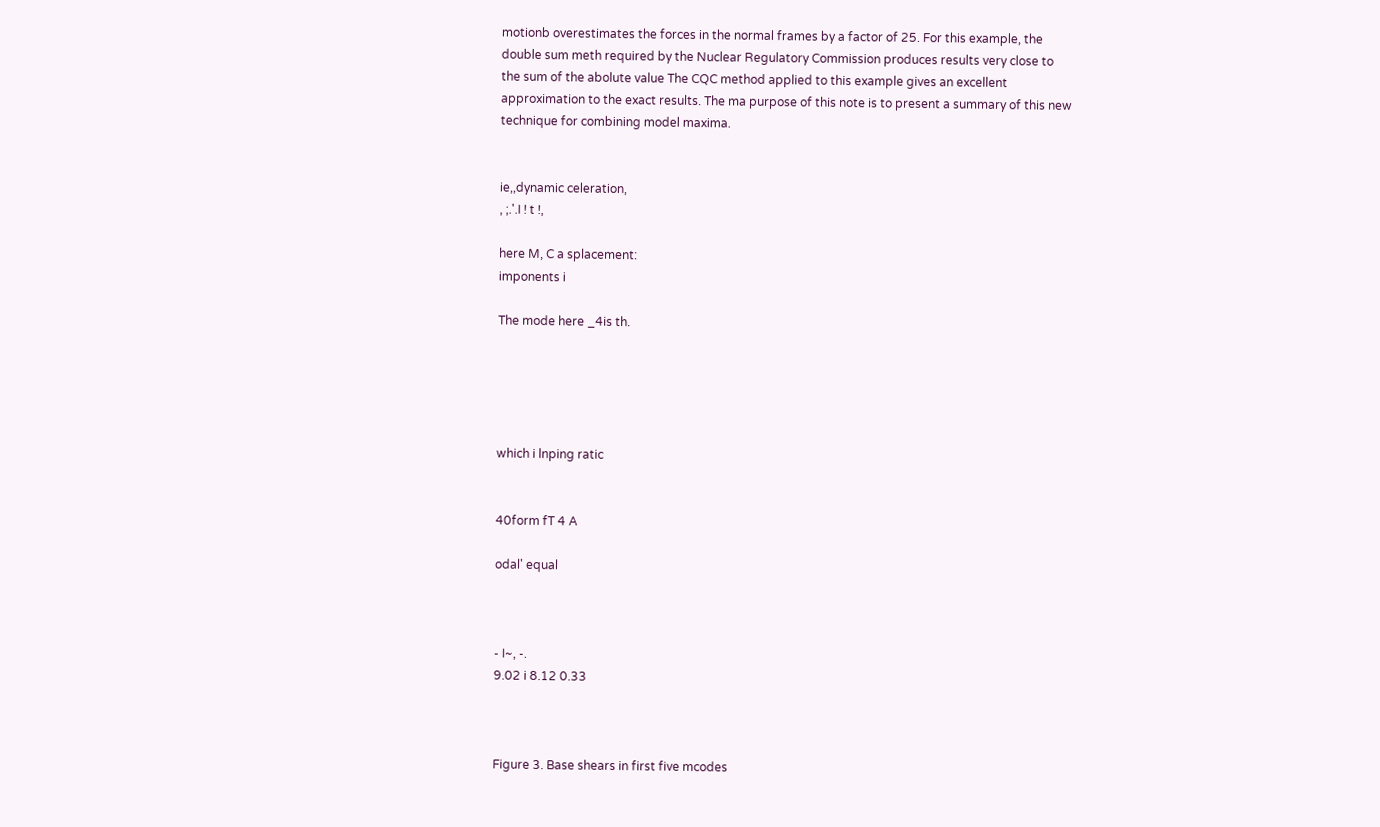motionb overestimates the forces in the normal frames by a factor of 25. For this example, the double sum meth required by the Nuclear Regulatory Commission produces results very close to the sum of the abolute value The CQC method applied to this example gives an excellent approximation to the exact results. The ma purpose of this note is to present a summary of this new technique for combining model maxima.


ie,,dynamic celeration,
, ;.'.I ! t !,

here M, C a splacement:
imponents i

The mode here _4is th.





which i lnping ratic


40form fT 4 A

odal' equal



- I~, -.
9.02 i 8.12 0.33



Figure 3. Base shears in first five mcodes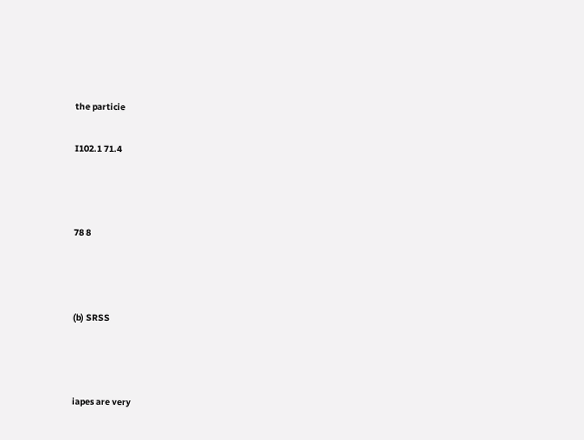the particie

I102.1 71.4



78 8



(b) SRSS



iapes are very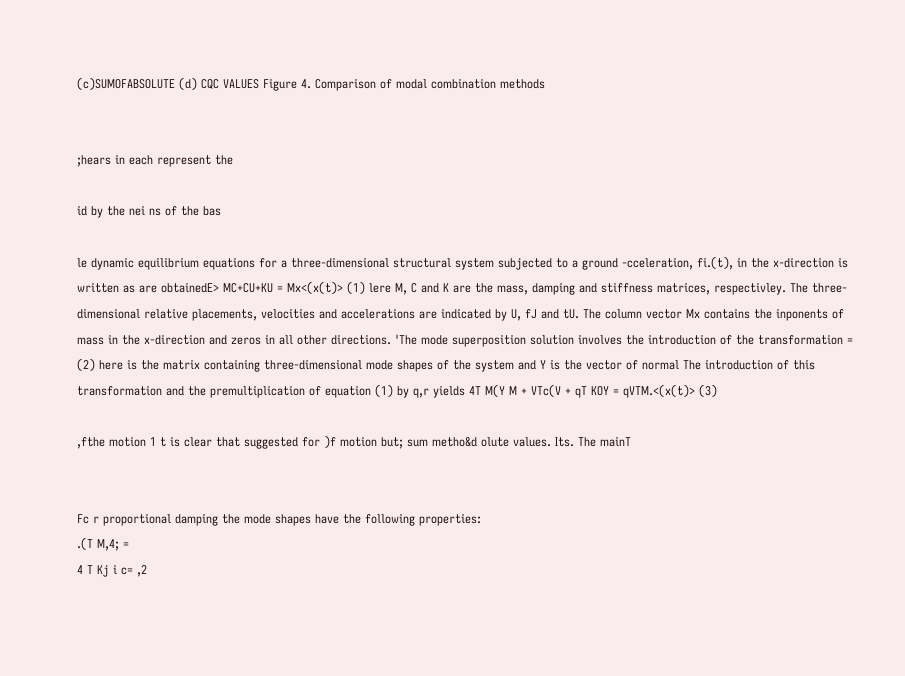(c)SUMOFABSOLUTE (d) CQC VALUES Figure 4. Comparison of modal combination methods


;hears in each represent the

id by the nei ns of the bas

le dynamic equilibrium equations for a three-dimensional structural system subjected to a ground -cceleration, fi.(t), in the x-direction is written as are obtainedE> MC+CU+KU = Mx<(x(t)> (1) lere M, C and K are the mass, damping and stiffness matrices, respectivley. The three-dimensional relative placements, velocities and accelerations are indicated by U, fJ and tU. The column vector Mx contains the inponents of mass in the x-direction and zeros in all other directions. 'The mode superposition solution involves the introduction of the transformation = (2) here is the matrix containing three-dimensional mode shapes of the system and Y is the vector of normal The introduction of this transformation and the premultiplication of equation (1) by q,r yields 4T M(Y M + VTc(V + qT KOY = qVTM.<(x(t)> (3)

,fthe motion 1 t is clear that suggested for )f motion but; sum metho&d olute values. Its. The mainT


Fc r proportional damping the mode shapes have the following properties:
.(T M,4; =
4 T Kj i c= ,2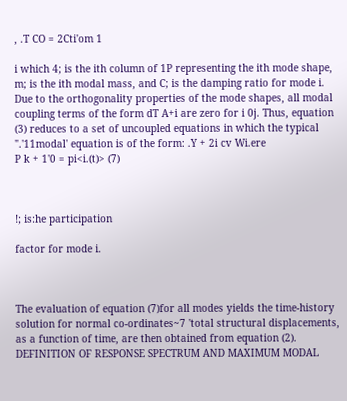, .T CO = 2Cti'om 1

i which 4; is the ith column of 1P representing the ith mode shape, m; is the ith modal mass, and C; is the damping ratio for mode i. Due to the orthogonality properties of the mode shapes, all modal coupling terms of the form dT A+i are zero for i 0j. Thus, equation (3) reduces to a set of uncoupled equations in which the typical ".'11modal' equation is of the form: .Y + 2i cv Wi.ere
P k + 1'0 = pi<i.(t)> (7)



!; is:he participation

factor for mode i.



The evaluation of equation (7)for all modes yields the time-history solution for normal co-ordinates~7 'total structural displacements, as a function of time, are then obtained from equation (2). DEFINITION OF RESPONSE SPECTRUM AND MAXIMUM MODAL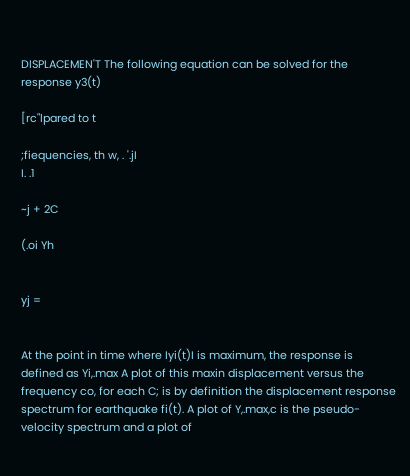DISPLACEMEN'T The following equation can be solved for the response y3(t)

[rc"lpared to t

;fiequencies, th w, . '.jI
I. .1

~j + 2C

(.oi Yh


yj =


At the point in time where Iyi(t)I is maximum, the response is defined as Yi,.max A plot of this maxin displacement versus the frequency co, for each C; is by definition the displacement response spectrum for earthquake fi(t). A plot of Y,.max,c is the pseudo-velocity spectrum and a plot of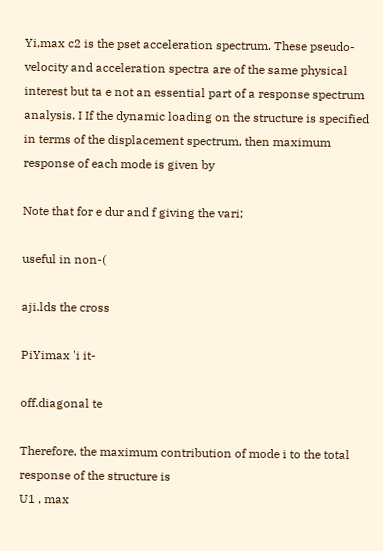Yi,max c2 is the pset acceleration spectrum. These pseudo-velocity and acceleration spectra are of the same physical interest but ta e not an essential part of a response spectrum analysis. I If the dynamic loading on the structure is specified in terms of the displacement spectrum, then maximum response of each mode is given by

Note that for e dur and f giving the vari;

useful in non-(

aji.lds the cross

PiYimax 'i it-

off.diagonal te

Therefore, the maximum contribution of mode i to the total response of the structure is
U1 , max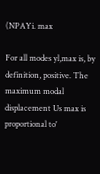(NPAYi. max

For all modes yl,max is, by definition, positive. The maximum modal displacement Us max is proportional to'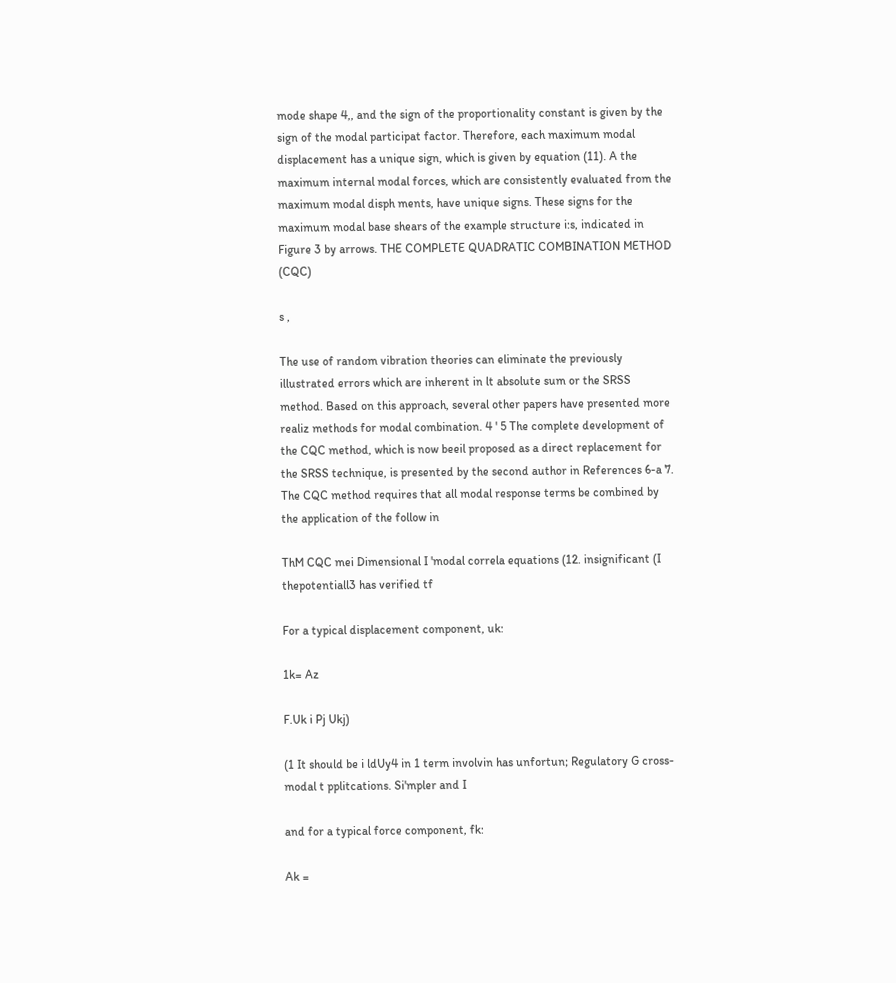mode shape 4,, and the sign of the proportionality constant is given by the sign of the modal participat factor. Therefore, each maximum modal displacement has a unique sign, which is given by equation (11). A the maximum internal modal forces, which are consistently evaluated from the maximum modal disph ments, have unique signs. These signs for the maximum modal base shears of the example structure i:s, indicated in Figure 3 by arrows. THE COMPLETE QUADRATIC COMBINATION METHOD (CQC)

s ,

The use of random vibration theories can eliminate the previously illustrated errors which are inherent in lt absolute sum or the SRSS method. Based on this approach, several other papers have presented more realiz methods for modal combination. 4 ' 5 The complete development of the CQC method, which is now beeil proposed as a direct replacement for the SRSS technique, is presented by the second author in References 6-a 7. The CQC method requires that all modal response terms be combined by the application of the follow in

ThM CQC mei Dimensional I 'modal correla equations (12. insignificant (I thepotentiall3 has verified tf

For a typical displacement component, uk:

1k= Az

F.Uk i Pj Ukj)

(1 It should be i ldUy4 in 1 term involvin has unfortun; Regulatory G cross-modal t pplitcations. Si'mpler and I

and for a typical force component, fk:

Ak =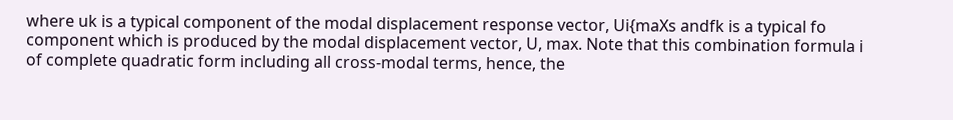where uk is a typical component of the modal displacement response vector, Ui{maXs andfk is a typical fo component which is produced by the modal displacement vector, U, max. Note that this combination formula i of complete quadratic form including all cross-modal terms, hence, the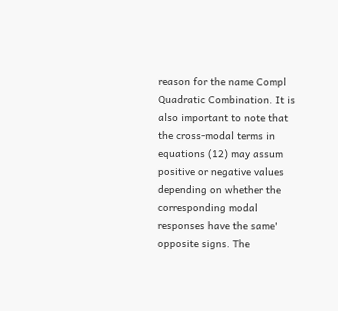reason for the name Compl Quadratic Combination. It is also important to note that the cross-modal terms in equations (12) may assum positive or negative values depending on whether the corresponding modal responses have the same' opposite signs. The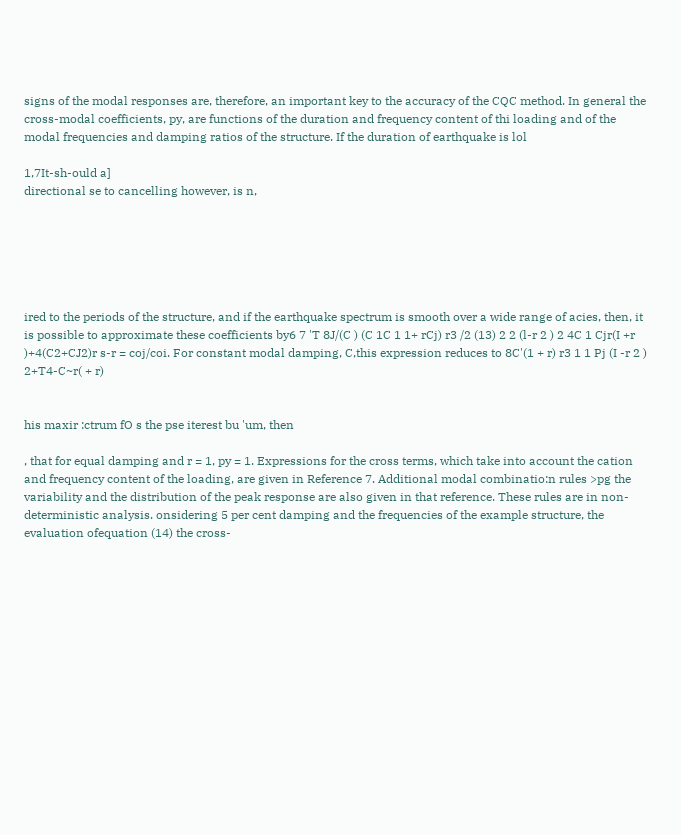signs of the modal responses are, therefore, an important key to the accuracy of the CQC method. In general the cross-modal coefficients, py, are functions of the duration and frequency content of thi loading and of the modal frequencies and damping ratios of the structure. If the duration of earthquake is lol

1,7It-sh-ould a]
directional se to cancelling however, is n,






ired to the periods of the structure, and if the earthquake spectrum is smooth over a wide range of acies, then, it is possible to approximate these coefficients by6 7 'T 8J/(C ) (C 1C 1 1+ rCj) r3 /2 (13) 2 2 (l-r 2 ) 2 4C 1 Cjr(I +r )+4(C2+CJ2)r s-r = coj/coi. For constant modal damping, C,this expression reduces to 8C'(1 + r) r3 1 1 Pj (I -r 2 ) 2+T4-C~r( + r)


his maxir :ctrum fO s the pse iterest bu 'um, then

, that for equal damping and r = 1, py = 1. Expressions for the cross terms, which take into account the cation and frequency content of the loading, are given in Reference 7. Additional modal combinatio:n rules >pg the variability and the distribution of the peak response are also given in that reference. These rules are in non-deterministic analysis. onsidering 5 per cent damping and the frequencies of the example structure, the evaluation ofequation (14) the cross-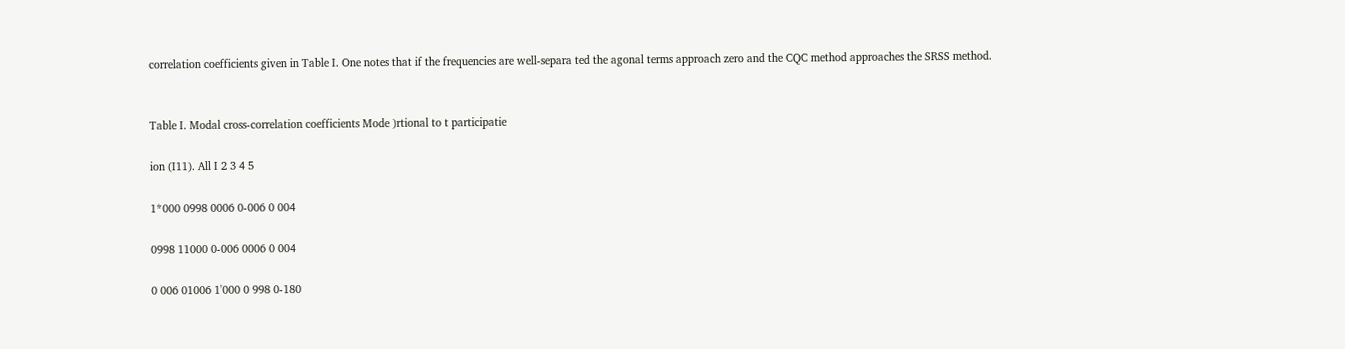correlation coefficients given in Table I. One notes that if the frequencies are well-separa ted the agonal terms approach zero and the CQC method approaches the SRSS method.


Table I. Modal cross-correlation coefficients Mode )rtional to t participatie

ion (I11). All I 2 3 4 5

1*000 0998 0006 0-006 0 004

0998 11000 0-006 0006 0 004

0 006 01006 1'000 0 998 0-180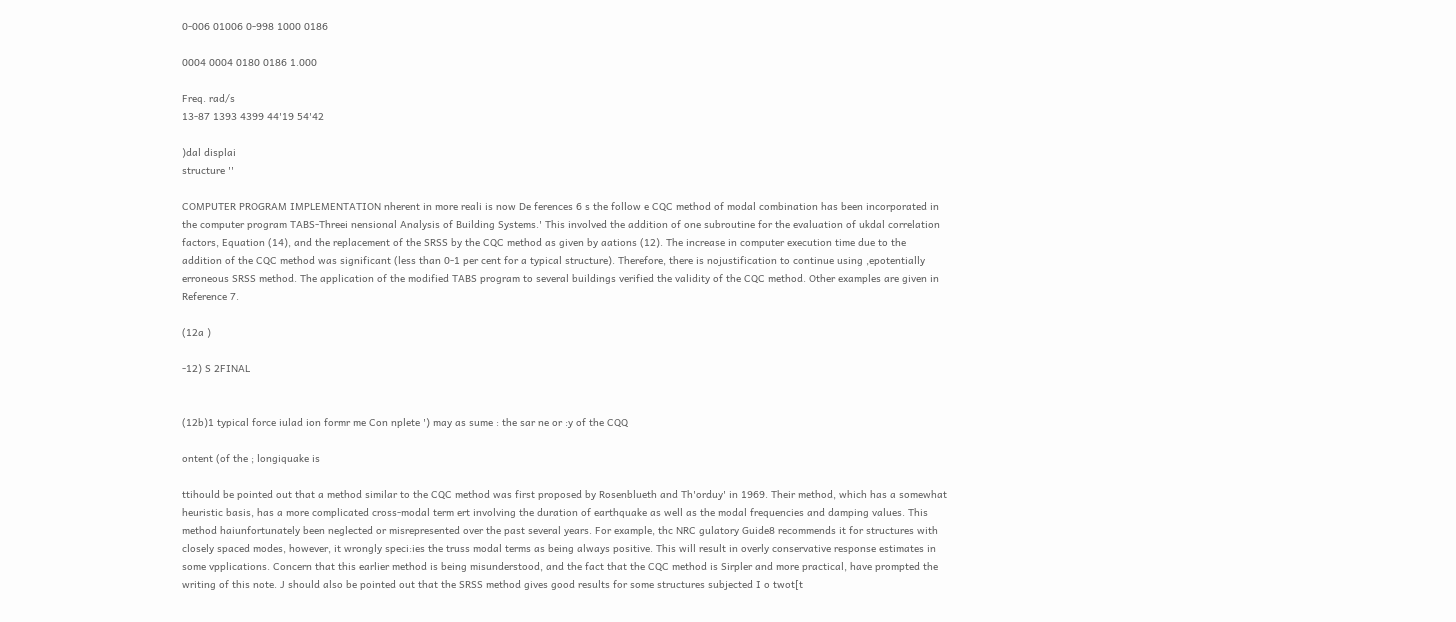0-006 01006 0-998 1000 0186

0004 0004 0180 0186 1.000

Freq. rad/s
13-87 1393 4399 44'19 54'42

)dal displai
structure ''

COMPUTER PROGRAM IMPLEMENTATION nherent in more reali is now De ferences 6 s the follow e CQC method of modal combination has been incorporated in the computer program TABS-Threei nensional Analysis of Building Systems.' This involved the addition of one subroutine for the evaluation of ukdal correlation factors, Equation (14), and the replacement of the SRSS by the CQC method as given by aations (12). The increase in computer execution time due to the addition of the CQC method was significant (less than 0-1 per cent for a typical structure). Therefore, there is nojustification to continue using ,epotentially erroneous SRSS method. The application of the modified TABS program to several buildings verified the validity of the CQC method. Other examples are given in Reference 7.

(12a )

-12) S 2FINAL


(12b)1 typical force iulad ion formr me Con nplete ') may as sume : the sar ne or :y of the CQQ

ontent (of the ; longiquake is

ttihould be pointed out that a method similar to the CQC method was first proposed by Rosenblueth and Th'orduy' in 1969. Their method, which has a somewhat heuristic basis, has a more complicated cross-modal term ert involving the duration of earthquake as well as the modal frequencies and damping values. This method haiunfortunately been neglected or misrepresented over the past several years. For example, thc NRC gulatory Guide8 recommends it for structures with closely spaced modes, however, it wrongly speci:ies the truss modal terms as being always positive. This will result in overly conservative response estimates in some vpplications. Concern that this earlier method is being misunderstood, and the fact that the CQC method is Sirpler and more practical, have prompted the writing of this note. J should also be pointed out that the SRSS method gives good results for some structures subjected I o twot[t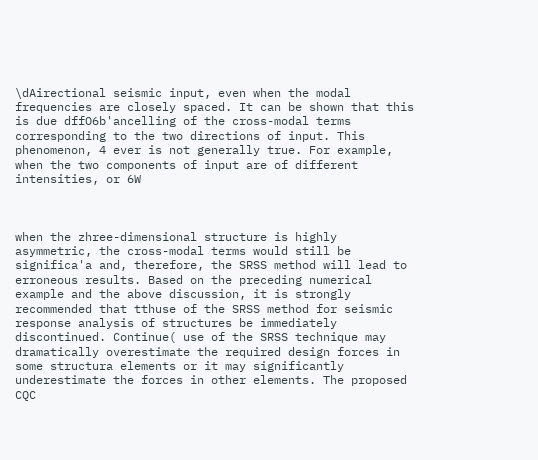\dAirectional seismic input, even when the modal frequencies are closely spaced. It can be shown that this is due dffO6b'ancelling of the cross-modal terms corresponding to the two directions of input. This phenomenon, 4 ever is not generally true. For example, when the two components of input are of different intensities, or 6W



when the zhree-dimensional structure is highly asymmetric, the cross-modal terms would still be significa'a and, therefore, the SRSS method will lead to erroneous results. Based on the preceding numerical example and the above discussion, it is strongly recommended that tthuse of the SRSS method for seismic response analysis of structures be immediately discontinued. Continue( use of the SRSS technique may dramatically overestimate the required design forces in some structura elements or it may significantly underestimate the forces in other elements. The proposed CQC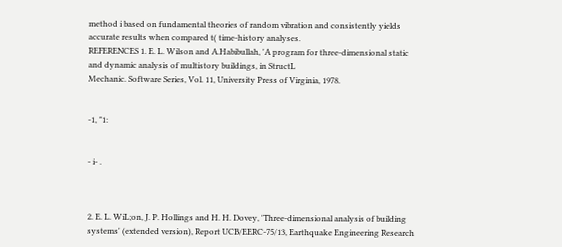method i based on fundamental theories of random vibration and consistently yields accurate results when compared t( time-history analyses.
REFERENCES 1. E. L. Wilson and A.Habibullah, 'A program for three-dimensional static and dynamic analysis of multistory buildings, in StructL
Mechanic. Software Series, Vol. 11, University Press of Virginia, 1978.


-1, "1:


- i- .



2. E. L. WiL;on, J. P. Hollings and H. H. Dovey, 'Three-dimensional analysis of building systems' (extended version), Report UCB/EERC-75/13, Earthquake Engineering Research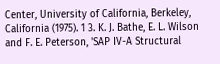Center, University of California, Berkeley, California (1975). 1 3. K. J. Bathe, E. L. Wilson and F. E. Peterson, 'SAP IV-A Structural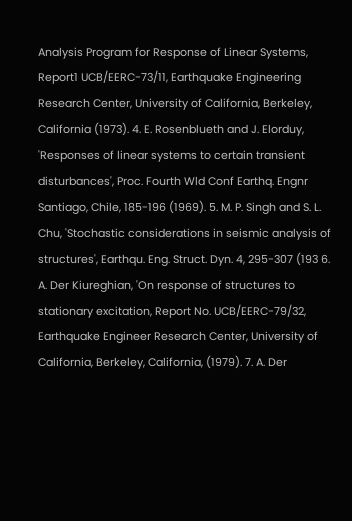Analysis Program for Response of Linear Systems, Report1 UCB/EERC-73/11, Earthquake Engineering Research Center, University of California, Berkeley, California (1973). 4. E. Rosenblueth and J. Elorduy, 'Responses of linear systems to certain transient disturbances', Proc. Fourth Wld Conf Earthq. Engnr Santiago, Chile, 185-196 (1969). 5. M. P. Singh and S. L. Chu, 'Stochastic considerations in seismic analysis of structures', Earthqu. Eng. Struct. Dyn. 4, 295-307 (193 6. A. Der Kiureghian, 'On response of structures to stationary excitation, Report No. UCB/EERC-79/32, Earthquake Engineer Research Center, University of California, Berkeley, California, (1979). 7. A. Der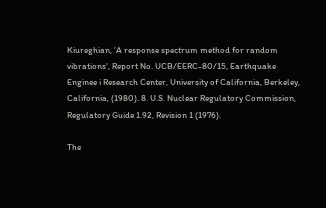Kiureghian, 'A response spectrum method for random vibrations', Report No. UCB/EERC-80/15, Earthquake Enginee i Research Center, University of California, Berkeley, California, (1980). 8. U.S. Nuclear Regulatory Commission, Regulatory Guide 1.92, Revision 1 (1976).

The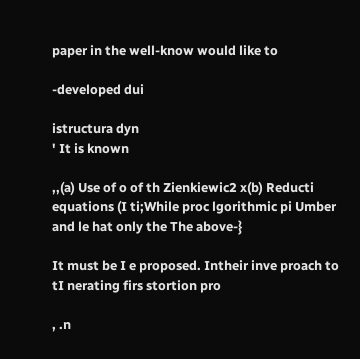paper in the well-know would like to

-developed dui

istructura dyn
' It is known

,,(a) Use of o of th Zienkiewic2 x(b) Reducti equations (I ti;While proc lgorithmic pi Umber and le hat only the The above-}

It must be I e proposed. Intheir inve proach to tI nerating firs stortion pro

, .n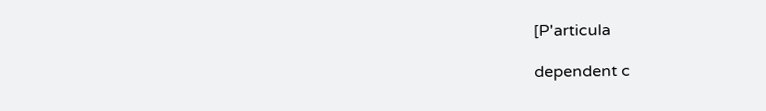[P'articula

dependent c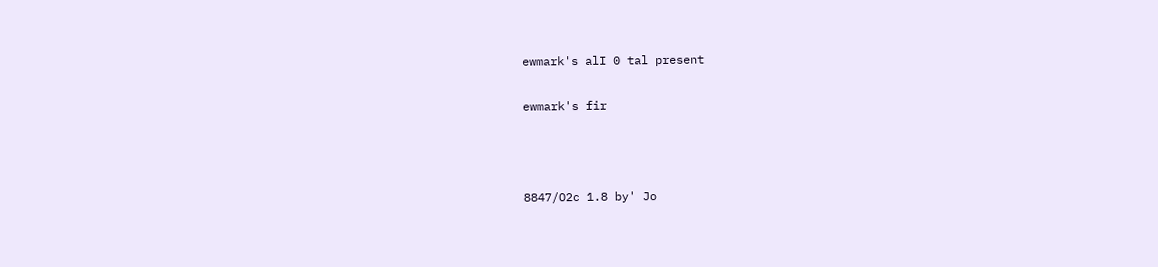ewmark's alI 0 tal present

ewmark's fir



8847/O2c 1.8 by' Jo